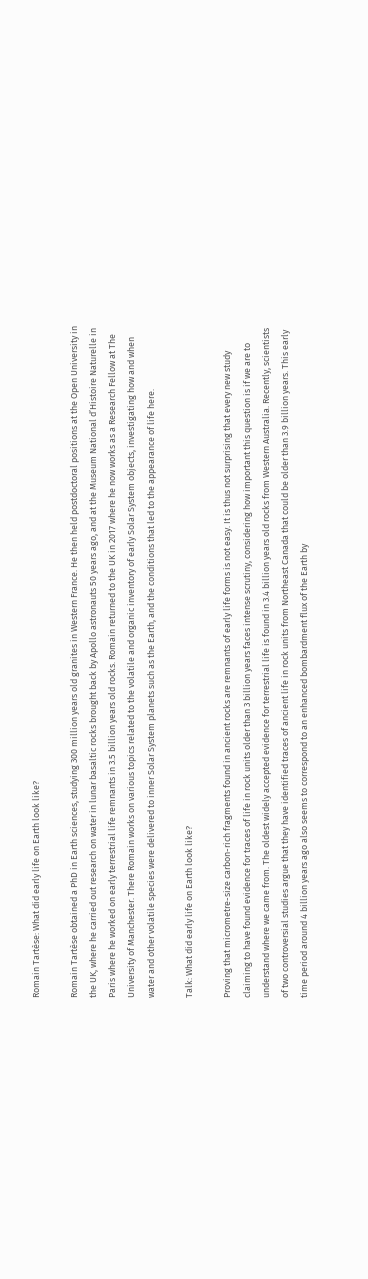Romain Tartèse: What did early life on Earth look like?

Romain Tartèse obtained a PhD in Earth sciences, studying 300 million years old granites in Western France. He then held postdoctoral positions at the Open University in the UK, where he carried out research on water in lunar basaltic rocks brought back by Apollo astronauts 50 years ago, and at the Museum National d’Histoire Naturelle in Paris where he worked on early terrestrial life remnants in 3.5 billion years old rocks. Romain returned to the UK in 2017 where he now works as a Research Fellow at The University of Manchester. There Romain works on various topics related to the volatile and organic inventory of early Solar System objects, investigating how and when water and other volatile species were delivered to inner Solar System planets such as the Earth, and the conditions that led to the appearance of life here.

Talk: What did early life on Earth look like?

Proving that micrometre-size carbon-rich fragments found in ancient rocks are remnants of early life forms is not easy. It is thus not surprising that every new study claiming to have found evidence for traces of life in rock units older than 3 billion years faces intense scrutiny, considering how important this question is if we are to understand where we came from. The oldest widely accepted evidence for terrestrial life is found in 3.4 billion years old rocks from Western Australia. Recently, scientists of two controversial studies argue that they have identified traces of ancient life in rock units from Northeast Canada that could be older than 3.9 billion years. This early time period around 4 billion years ago also seems to correspond to an enhanced bombardment flux of the Earth by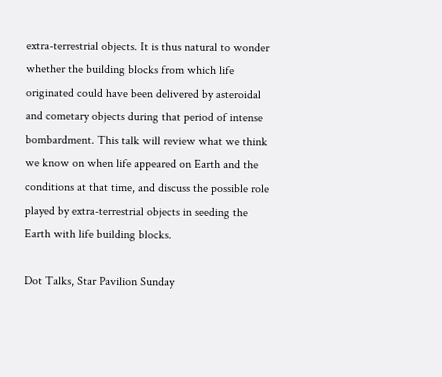extra-terrestrial objects. It is thus natural to wonder whether the building blocks from which life originated could have been delivered by asteroidal and cometary objects during that period of intense bombardment. This talk will review what we think we know on when life appeared on Earth and the conditions at that time, and discuss the possible role played by extra-terrestrial objects in seeding the Earth with life building blocks.

Dot Talks, Star Pavilion Sunday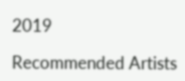2019

Recommended Artists